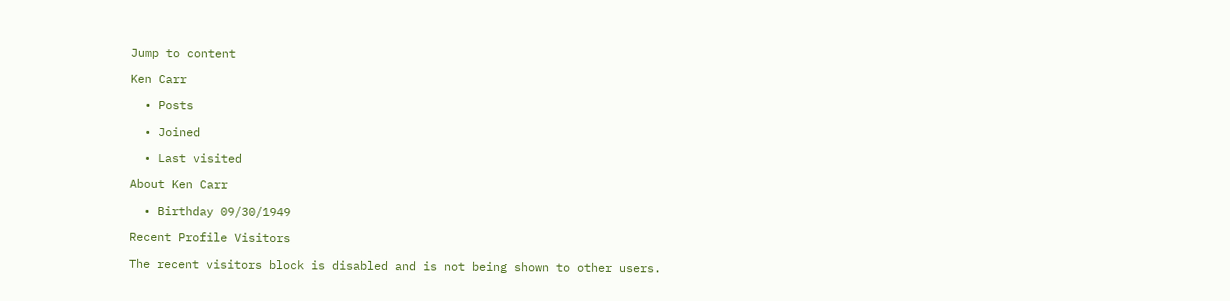Jump to content

Ken Carr

  • Posts

  • Joined

  • Last visited

About Ken Carr

  • Birthday 09/30/1949

Recent Profile Visitors

The recent visitors block is disabled and is not being shown to other users.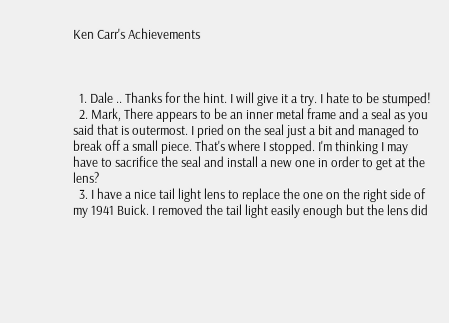Ken Carr's Achievements



  1. Dale .. Thanks for the hint. I will give it a try. I hate to be stumped!
  2. Mark, There appears to be an inner metal frame and a seal as you said that is outermost. I pried on the seal just a bit and managed to break off a small piece. That's where I stopped. I'm thinking I may have to sacrifice the seal and install a new one in order to get at the lens?
  3. I have a nice tail light lens to replace the one on the right side of my 1941 Buick. I removed the tail light easily enough but the lens did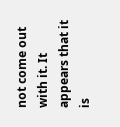not come out with it. It appears that it is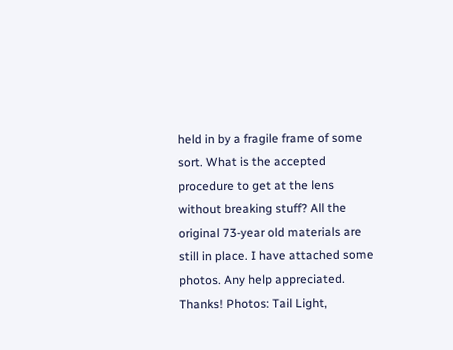held in by a fragile frame of some sort. What is the accepted procedure to get at the lens without breaking stuff? All the original 73-year old materials are still in place. I have attached some photos. Any help appreciated. Thanks! Photos: Tail Light,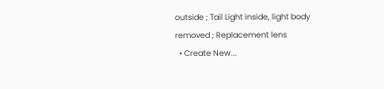outside ; Tail Light inside, light body removed ; Replacement lens
  • Create New...